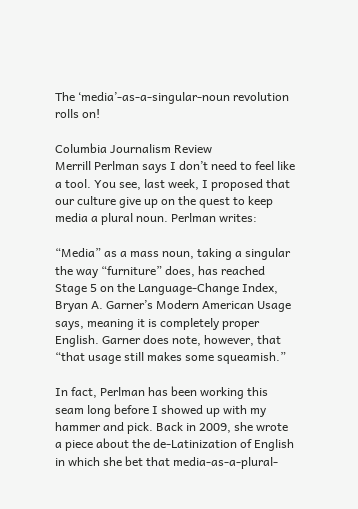The ‘media’-as-a-singular-noun revolution rolls on!

Columbia Journalism Review
Merrill Perlman says I don’t need to feel like a tool. You see, last week, I proposed that our culture give up on the quest to keep media a plural noun. Perlman writes:

“Media” as a mass noun, taking a singular the way “furniture” does, has reached Stage 5 on the Language-Change Index, Bryan A. Garner’s Modern American Usage says, meaning it is completely proper English. Garner does note, however, that “that usage still makes some squeamish.”

In fact, Perlman has been working this seam long before I showed up with my hammer and pick. Back in 2009, she wrote a piece about the de-Latinization of English in which she bet that media-as-a-plural-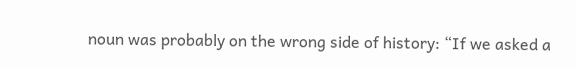noun was probably on the wrong side of history: “If we asked a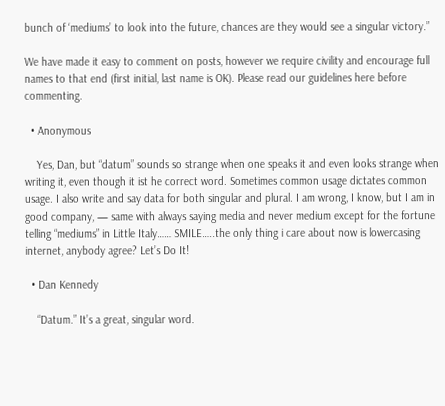bunch of ‘mediums’ to look into the future, chances are they would see a singular victory.”

We have made it easy to comment on posts, however we require civility and encourage full names to that end (first initial, last name is OK). Please read our guidelines here before commenting.

  • Anonymous

    Yes, Dan, but “datum” sounds so strange when one speaks it and even looks strange when writing it, even though it ist he correct word. Sometimes common usage dictates common usage. I also write and say data for both singular and plural. I am wrong, I know, but I am in good company, — same with always saying media and never medium except for the fortune telling “mediums” in Little Italy…… SMILE…..the only thing i care about now is lowercasing internet, anybody agree? Let’s Do It!

  • Dan Kennedy

    “Datum.” It’s a great, singular word.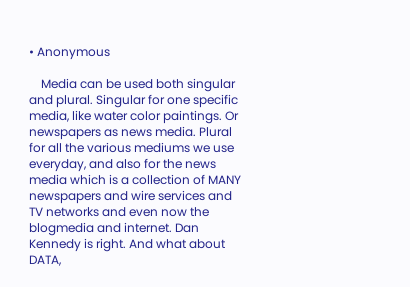• Anonymous

    Media can be used both singular and plural. Singular for one specific media, like water color paintings. Or newspapers as news media. Plural for all the various mediums we use everyday, and also for the news media which is a collection of MANY newspapers and wire services and TV networks and even now the blogmedia and internet. Dan Kennedy is right. And what about DATA,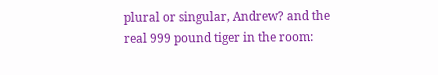plural or singular, Andrew? and the real 999 pound tiger in the room: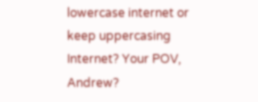lowercase internet or keep uppercasing Internet? Your POV, Andrew?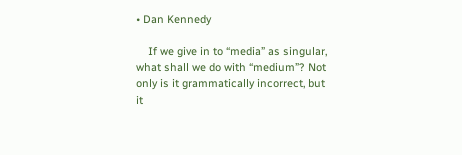• Dan Kennedy

    If we give in to “media” as singular, what shall we do with “medium”? Not only is it grammatically incorrect, but it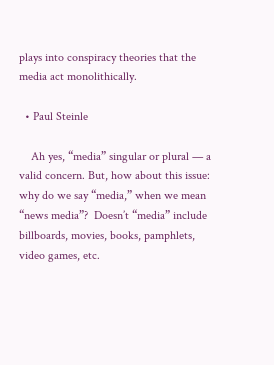plays into conspiracy theories that the media act monolithically.

  • Paul Steinle

    Ah yes, “media” singular or plural — a valid concern. But, how about this issue: why do we say “media,” when we mean “news media”?  Doesn’t “media” include billboards, movies, books, pamphlets, video games, etc.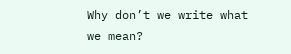Why don’t we write what we mean?